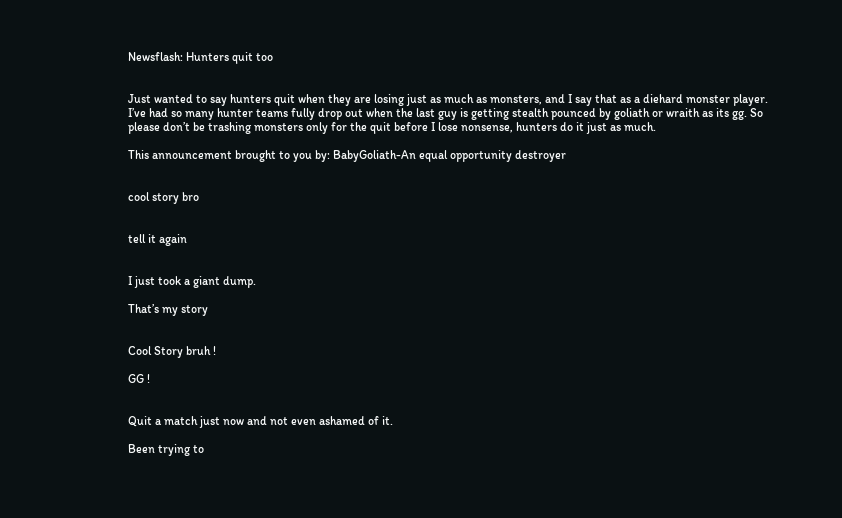Newsflash: Hunters quit too


Just wanted to say hunters quit when they are losing just as much as monsters, and I say that as a diehard monster player. I’ve had so many hunter teams fully drop out when the last guy is getting stealth pounced by goliath or wraith as its gg. So please don’t be trashing monsters only for the quit before I lose nonsense, hunters do it just as much.

This announcement brought to you by: BabyGoliath-An equal opportunity destroyer


cool story bro


tell it again


I just took a giant dump.

That’s my story


Cool Story bruh !

GG !


Quit a match just now and not even ashamed of it.

Been trying to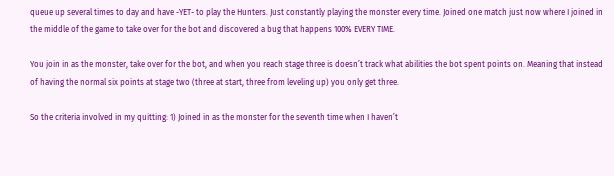queue up several times to day and have -YET- to play the Hunters. Just constantly playing the monster every time. Joined one match just now where I joined in the middle of the game to take over for the bot and discovered a bug that happens 100% EVERY TIME.

You join in as the monster, take over for the bot, and when you reach stage three is doesn’t track what abilities the bot spent points on. Meaning that instead of having the normal six points at stage two (three at start, three from leveling up) you only get three.

So the criteria involved in my quitting: 1) Joined in as the monster for the seventh time when I haven’t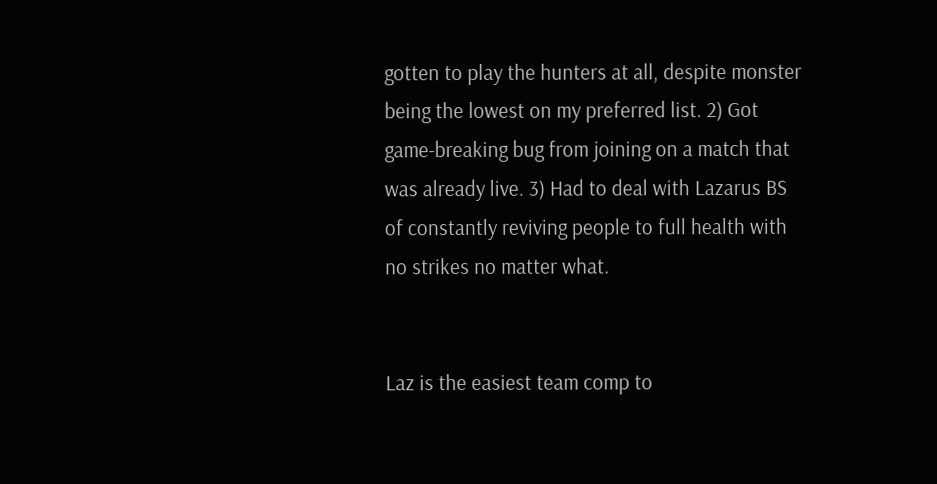gotten to play the hunters at all, despite monster being the lowest on my preferred list. 2) Got game-breaking bug from joining on a match that was already live. 3) Had to deal with Lazarus BS of constantly reviving people to full health with no strikes no matter what.


Laz is the easiest team comp to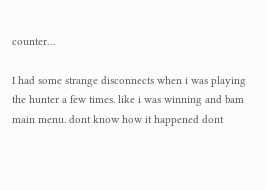counter…

I had some strange disconnects when i was playing the hunter a few times. like i was winning and bam main menu. dont know how it happened dont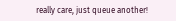really care, just queue another!